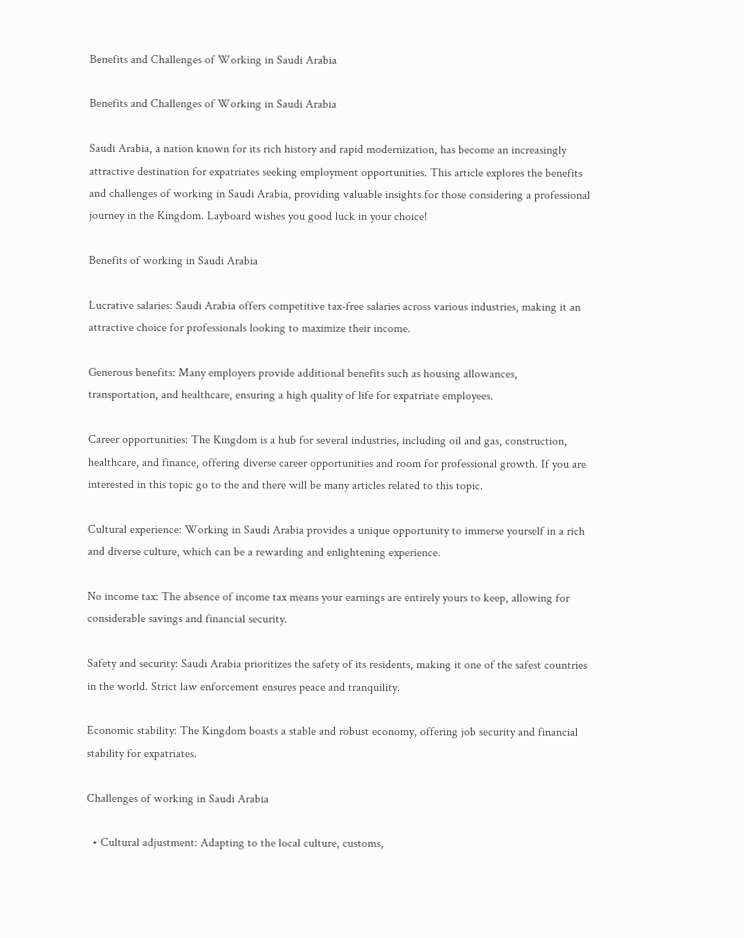Benefits and Challenges of Working in Saudi Arabia

Benefits and Challenges of Working in Saudi Arabia

Saudi Arabia, a nation known for its rich history and rapid modernization, has become an increasingly attractive destination for expatriates seeking employment opportunities. This article explores the benefits and challenges of working in Saudi Arabia, providing valuable insights for those considering a professional journey in the Kingdom. Layboard wishes you good luck in your choice!

Benefits of working in Saudi Arabia

Lucrative salaries: Saudi Arabia offers competitive tax-free salaries across various industries, making it an attractive choice for professionals looking to maximize their income.

Generous benefits: Many employers provide additional benefits such as housing allowances, transportation, and healthcare, ensuring a high quality of life for expatriate employees.

Career opportunities: The Kingdom is a hub for several industries, including oil and gas, construction, healthcare, and finance, offering diverse career opportunities and room for professional growth. If you are interested in this topic go to the and there will be many articles related to this topic.

Cultural experience: Working in Saudi Arabia provides a unique opportunity to immerse yourself in a rich and diverse culture, which can be a rewarding and enlightening experience.

No income tax: The absence of income tax means your earnings are entirely yours to keep, allowing for considerable savings and financial security.

Safety and security: Saudi Arabia prioritizes the safety of its residents, making it one of the safest countries in the world. Strict law enforcement ensures peace and tranquility.

Economic stability: The Kingdom boasts a stable and robust economy, offering job security and financial stability for expatriates.

Challenges of working in Saudi Arabia

  • Cultural adjustment: Adapting to the local culture, customs,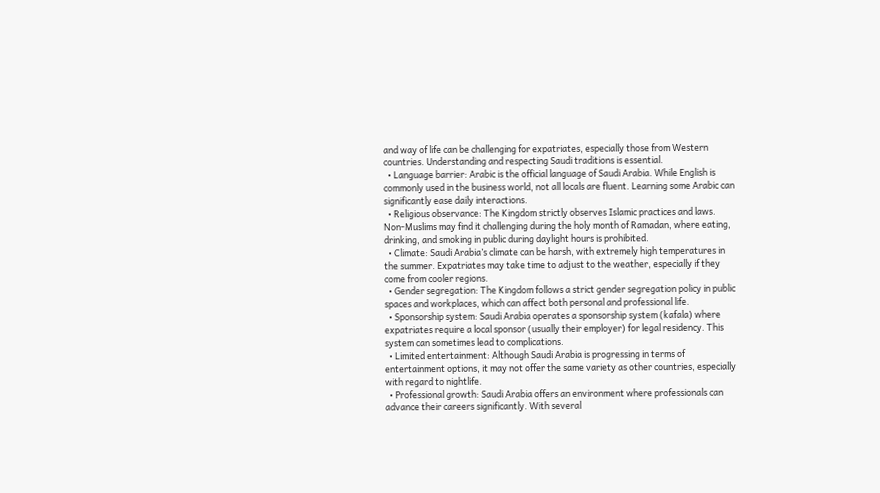and way of life can be challenging for expatriates, especially those from Western countries. Understanding and respecting Saudi traditions is essential.
  • Language barrier: Arabic is the official language of Saudi Arabia. While English is commonly used in the business world, not all locals are fluent. Learning some Arabic can significantly ease daily interactions.
  • Religious observance: The Kingdom strictly observes Islamic practices and laws. Non-Muslims may find it challenging during the holy month of Ramadan, where eating, drinking, and smoking in public during daylight hours is prohibited.
  • Climate: Saudi Arabia’s climate can be harsh, with extremely high temperatures in the summer. Expatriates may take time to adjust to the weather, especially if they come from cooler regions.
  • Gender segregation: The Kingdom follows a strict gender segregation policy in public spaces and workplaces, which can affect both personal and professional life.
  • Sponsorship system: Saudi Arabia operates a sponsorship system (kafala) where expatriates require a local sponsor (usually their employer) for legal residency. This system can sometimes lead to complications.
  • Limited entertainment: Although Saudi Arabia is progressing in terms of entertainment options, it may not offer the same variety as other countries, especially with regard to nightlife.
  • Professional growth: Saudi Arabia offers an environment where professionals can advance their careers significantly. With several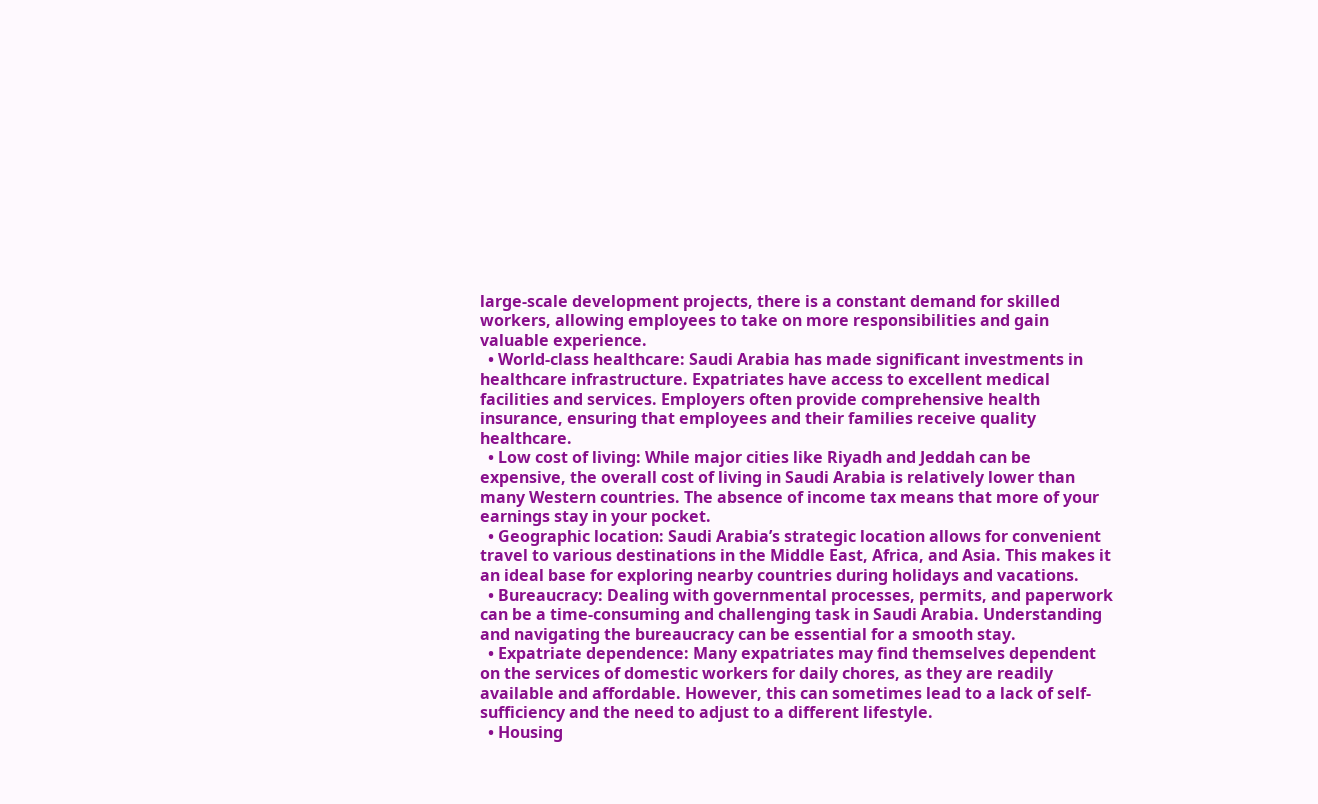large-scale development projects, there is a constant demand for skilled workers, allowing employees to take on more responsibilities and gain valuable experience.
  • World-class healthcare: Saudi Arabia has made significant investments in healthcare infrastructure. Expatriates have access to excellent medical facilities and services. Employers often provide comprehensive health insurance, ensuring that employees and their families receive quality healthcare.
  • Low cost of living: While major cities like Riyadh and Jeddah can be expensive, the overall cost of living in Saudi Arabia is relatively lower than many Western countries. The absence of income tax means that more of your earnings stay in your pocket.
  • Geographic location: Saudi Arabia’s strategic location allows for convenient travel to various destinations in the Middle East, Africa, and Asia. This makes it an ideal base for exploring nearby countries during holidays and vacations.
  • Bureaucracy: Dealing with governmental processes, permits, and paperwork can be a time-consuming and challenging task in Saudi Arabia. Understanding and navigating the bureaucracy can be essential for a smooth stay.
  • Expatriate dependence: Many expatriates may find themselves dependent on the services of domestic workers for daily chores, as they are readily available and affordable. However, this can sometimes lead to a lack of self-sufficiency and the need to adjust to a different lifestyle.
  • Housing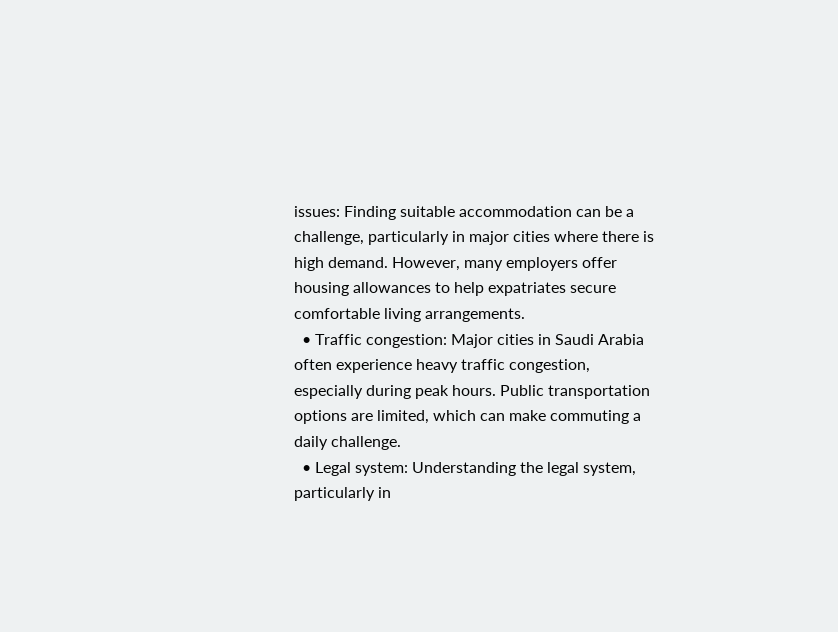issues: Finding suitable accommodation can be a challenge, particularly in major cities where there is high demand. However, many employers offer housing allowances to help expatriates secure comfortable living arrangements.
  • Traffic congestion: Major cities in Saudi Arabia often experience heavy traffic congestion, especially during peak hours. Public transportation options are limited, which can make commuting a daily challenge.
  • Legal system: Understanding the legal system, particularly in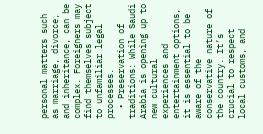personal matters such as marriage, divorce, and inheritance, can be complex. Foreigners may find themselves subject to unfamiliar legal processes.
  • Preservation of traditions: While Saudi Arabia is opening up to new cultural experiences and entertainment options, it is essential to be aware of the conservative nature of the country. It’s crucial to respect local customs, and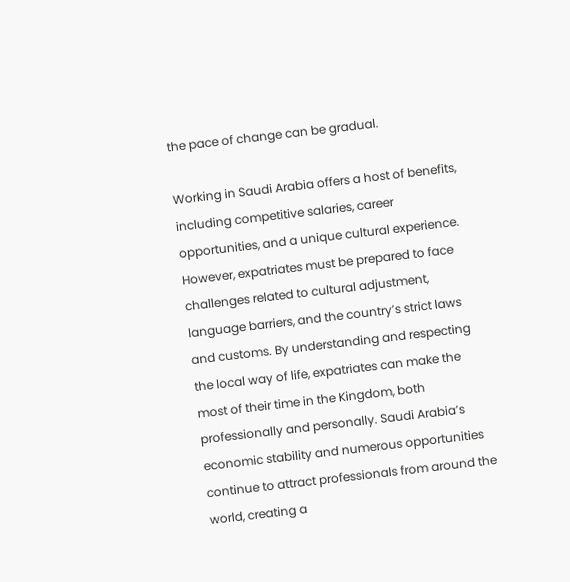the pace of change can be gradual.

Working in Saudi Arabia offers a host of benefits, including competitive salaries, career opportunities, and a unique cultural experience. However, expatriates must be prepared to face challenges related to cultural adjustment, language barriers, and the country’s strict laws and customs. By understanding and respecting the local way of life, expatriates can make the most of their time in the Kingdom, both professionally and personally. Saudi Arabia’s economic stability and numerous opportunities continue to attract professionals from around the world, creating a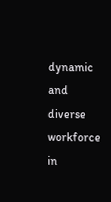dynamic and diverse workforce in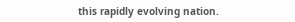this rapidly evolving nation.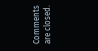Comments are closed.